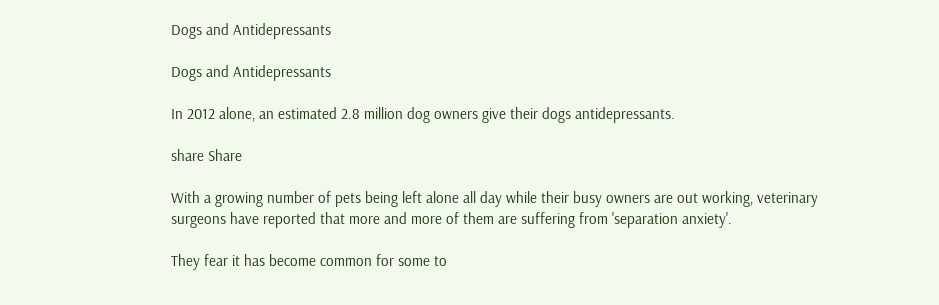Dogs and Antidepressants

Dogs and Antidepressants

In 2012 alone, an estimated 2.8 million dog owners give their dogs antidepressants.

share Share

With a growing number of pets being left alone all day while their busy owners are out working, veterinary surgeons have reported that more and more of them are suffering from 'separation anxiety'.

They fear it has become common for some to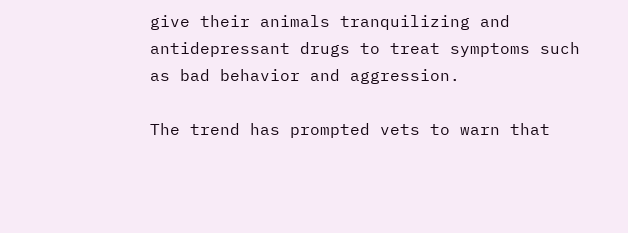give their animals tranquilizing and antidepressant drugs to treat symptoms such as bad behavior and aggression.

The trend has prompted vets to warn that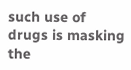such use of drugs is masking the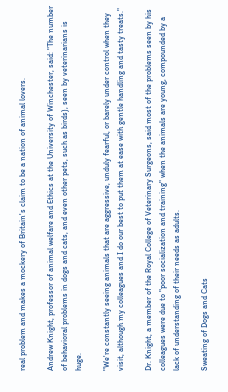real problem and makes a mockery of Britain's claim to be a nation of animal lovers.

Andrew Knight, professor of animal welfare and Ethics at the University of Winchester, said: "The number of behavioral problems in dogs and cats, and even other pets, such as birds), seen by veterinarians is huge.

"We're constantly seeing animals that are aggressive, unduly fearful, or barely under control when they visit, although my colleagues and I do our best to put them at ease with gentle handling and tasty treats."

Dr. Knight, a member of the Royal College of Veterinary Surgeons, said most of the problems seen by his colleagues were due to "poor socialization and training" when the animals are young, compounded by a lack of understanding of their needs as adults.

Sweating of Dogs and Cats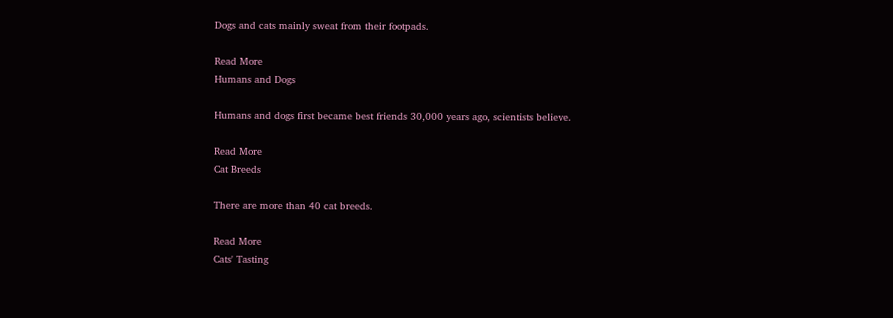Dogs and cats mainly sweat from their footpads.

Read More
Humans and Dogs

Humans and dogs first became best friends 30,000 years ago, scientists believe.

Read More
Cat Breeds

There are more than 40 cat breeds.

Read More
Cats' Tasting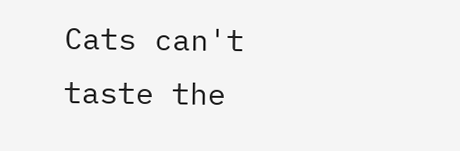Cats can't taste the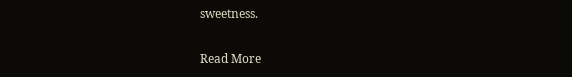sweetness.

Read More